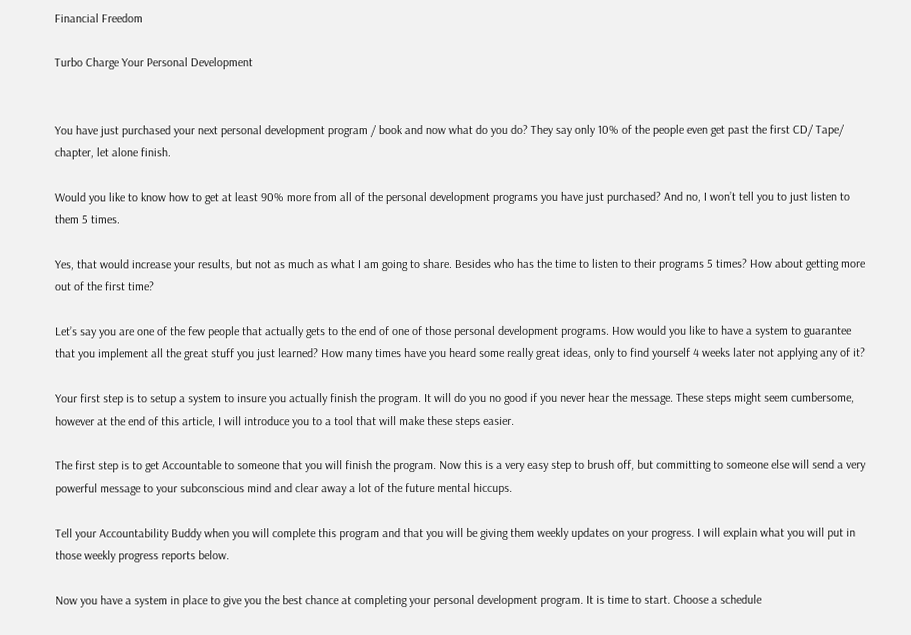Financial Freedom

Turbo Charge Your Personal Development


You have just purchased your next personal development program / book and now what do you do? They say only 10% of the people even get past the first CD/ Tape/ chapter, let alone finish.

Would you like to know how to get at least 90% more from all of the personal development programs you have just purchased? And no, I won’t tell you to just listen to them 5 times.

Yes, that would increase your results, but not as much as what I am going to share. Besides who has the time to listen to their programs 5 times? How about getting more out of the first time?

Let’s say you are one of the few people that actually gets to the end of one of those personal development programs. How would you like to have a system to guarantee that you implement all the great stuff you just learned? How many times have you heard some really great ideas, only to find yourself 4 weeks later not applying any of it?

Your first step is to setup a system to insure you actually finish the program. It will do you no good if you never hear the message. These steps might seem cumbersome, however at the end of this article, I will introduce you to a tool that will make these steps easier.

The first step is to get Accountable to someone that you will finish the program. Now this is a very easy step to brush off, but committing to someone else will send a very powerful message to your subconscious mind and clear away a lot of the future mental hiccups.

Tell your Accountability Buddy when you will complete this program and that you will be giving them weekly updates on your progress. I will explain what you will put in those weekly progress reports below.

Now you have a system in place to give you the best chance at completing your personal development program. It is time to start. Choose a schedule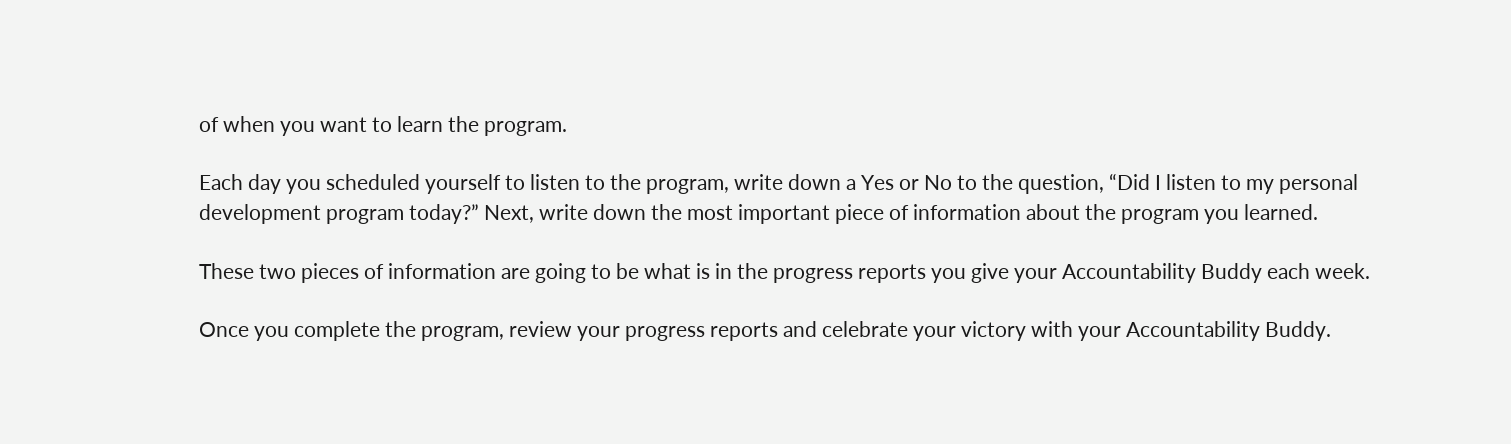of when you want to learn the program.

Each day you scheduled yourself to listen to the program, write down a Yes or No to the question, “Did I listen to my personal development program today?” Next, write down the most important piece of information about the program you learned.

These two pieces of information are going to be what is in the progress reports you give your Accountability Buddy each week.

Once you complete the program, review your progress reports and celebrate your victory with your Accountability Buddy.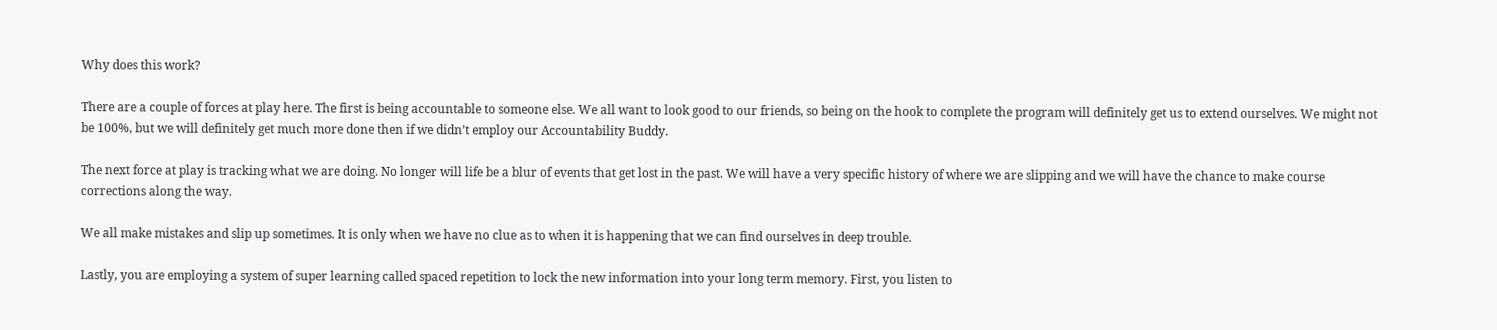Why does this work?

There are a couple of forces at play here. The first is being accountable to someone else. We all want to look good to our friends, so being on the hook to complete the program will definitely get us to extend ourselves. We might not be 100%, but we will definitely get much more done then if we didn’t employ our Accountability Buddy.

The next force at play is tracking what we are doing. No longer will life be a blur of events that get lost in the past. We will have a very specific history of where we are slipping and we will have the chance to make course corrections along the way.

We all make mistakes and slip up sometimes. It is only when we have no clue as to when it is happening that we can find ourselves in deep trouble.

Lastly, you are employing a system of super learning called spaced repetition to lock the new information into your long term memory. First, you listen to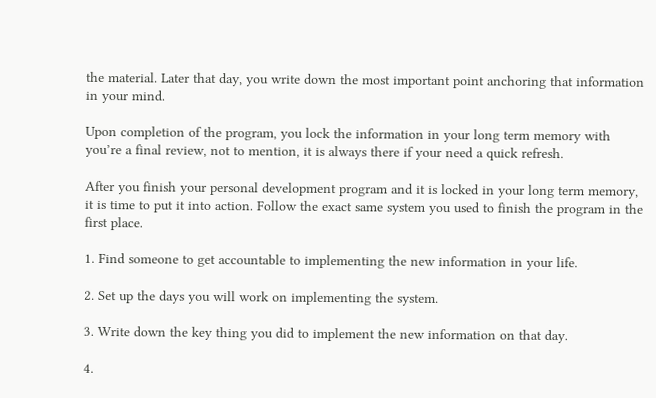the material. Later that day, you write down the most important point anchoring that information in your mind.

Upon completion of the program, you lock the information in your long term memory with you’re a final review, not to mention, it is always there if your need a quick refresh.

After you finish your personal development program and it is locked in your long term memory, it is time to put it into action. Follow the exact same system you used to finish the program in the first place.

1. Find someone to get accountable to implementing the new information in your life.

2. Set up the days you will work on implementing the system.

3. Write down the key thing you did to implement the new information on that day.

4.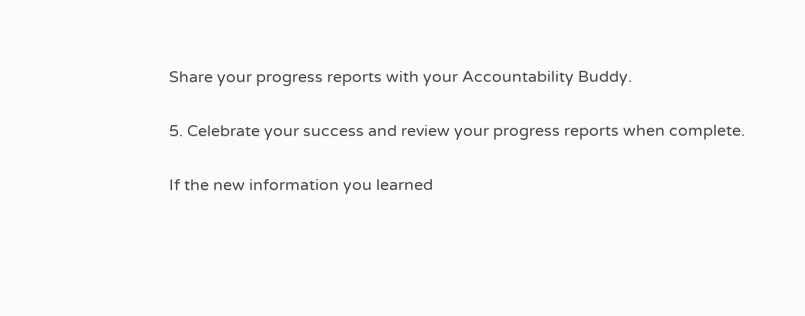Share your progress reports with your Accountability Buddy.

5. Celebrate your success and review your progress reports when complete.

If the new information you learned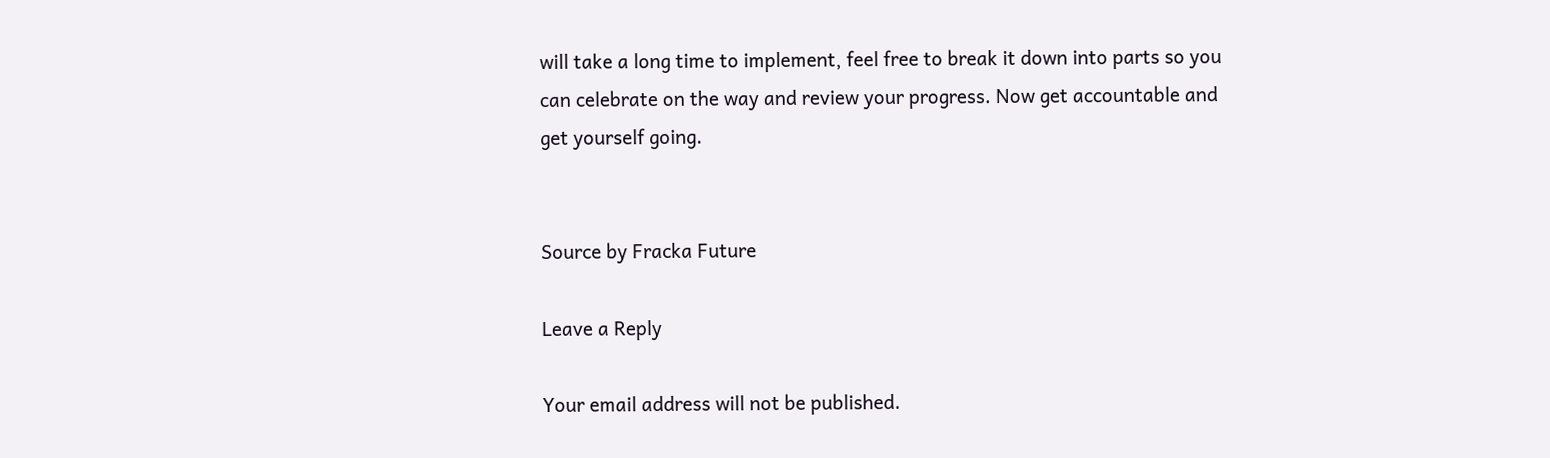will take a long time to implement, feel free to break it down into parts so you can celebrate on the way and review your progress. Now get accountable and get yourself going.


Source by Fracka Future

Leave a Reply

Your email address will not be published.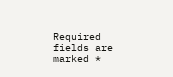Required fields are marked *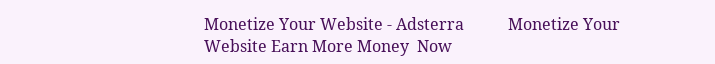Monetize Your Website - Adsterra           Monetize Your Website Earn More Money  Now